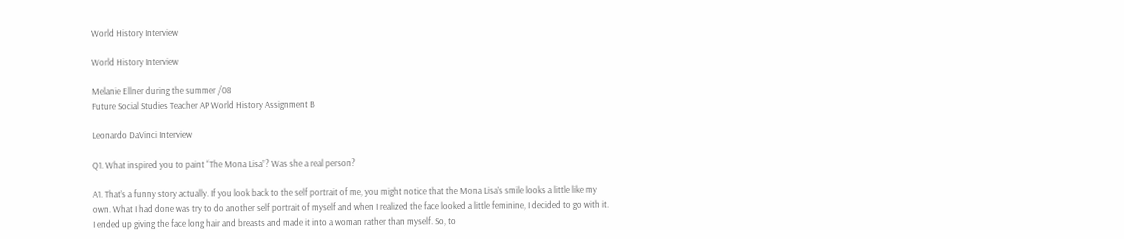World History Interview

World History Interview

Melanie Ellner during the summer /08
Future Social Studies Teacher AP World History Assignment B

Leonardo DaVinci Interview

Q1. What inspired you to paint “The Mona Lisa”? Was she a real person?

A1. That’s a funny story actually. If you look back to the self portrait of me, you might notice that the Mona Lisa’s smile looks a little like my own. What I had done was try to do another self portrait of myself and when I realized the face looked a little feminine, I decided to go with it. I ended up giving the face long hair and breasts and made it into a woman rather than myself. So, to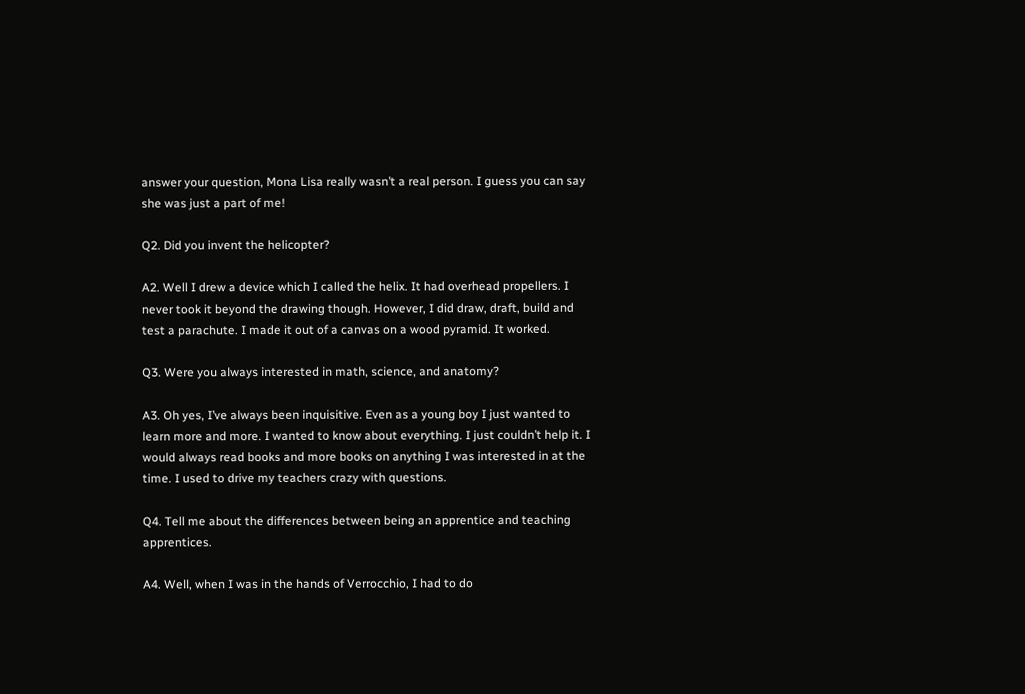answer your question, Mona Lisa really wasn’t a real person. I guess you can say she was just a part of me!

Q2. Did you invent the helicopter?

A2. Well I drew a device which I called the helix. It had overhead propellers. I never took it beyond the drawing though. However, I did draw, draft, build and test a parachute. I made it out of a canvas on a wood pyramid. It worked.

Q3. Were you always interested in math, science, and anatomy?

A3. Oh yes, I’ve always been inquisitive. Even as a young boy I just wanted to learn more and more. I wanted to know about everything. I just couldn’t help it. I would always read books and more books on anything I was interested in at the time. I used to drive my teachers crazy with questions.

Q4. Tell me about the differences between being an apprentice and teaching apprentices.

A4. Well, when I was in the hands of Verrocchio, I had to do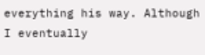everything his way. Although I eventually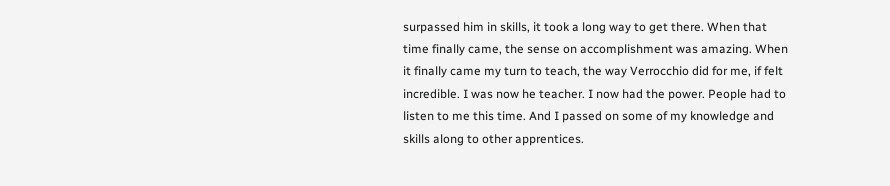surpassed him in skills, it took a long way to get there. When that time finally came, the sense on accomplishment was amazing. When it finally came my turn to teach, the way Verrocchio did for me, if felt incredible. I was now he teacher. I now had the power. People had to listen to me this time. And I passed on some of my knowledge and skills along to other apprentices.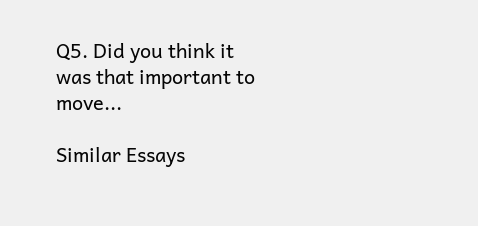Q5. Did you think it was that important to move...

Similar Essays